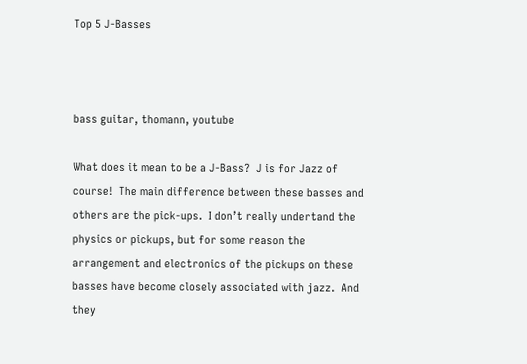Top 5 J-Basses



bass guitar, thomann, youtube

What does it mean to be a J-Bass?  J is for Jazz of course!  The main difference between these basses and others are the pick-ups.  I don’t really undertand the physics or pickups, but for some reason the arrangement and electronics of the pickups on these basses have become closely associated with jazz.  And they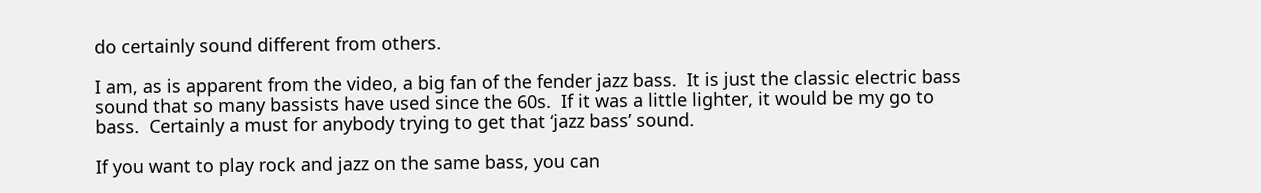do certainly sound different from others.

I am, as is apparent from the video, a big fan of the fender jazz bass.  It is just the classic electric bass sound that so many bassists have used since the 60s.  If it was a little lighter, it would be my go to bass.  Certainly a must for anybody trying to get that ‘jazz bass’ sound.

If you want to play rock and jazz on the same bass, you can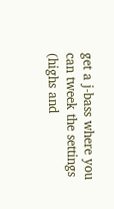get a j-bass where you can tweek the settings (highs and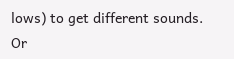lows) to get different sounds.  Or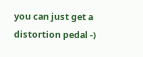you can just get a distortion pedal -)